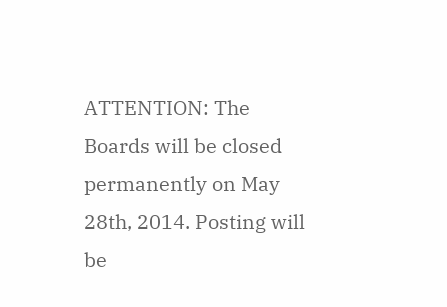ATTENTION: The Boards will be closed permanently on May 28th, 2014. Posting will be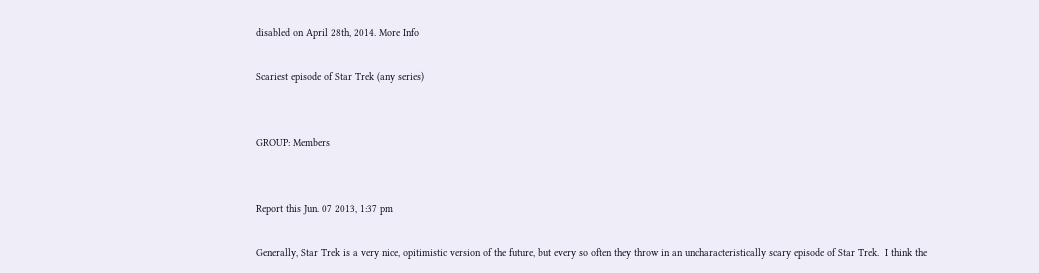disabled on April 28th, 2014. More Info

Scariest episode of Star Trek (any series)


GROUP: Members


Report this Jun. 07 2013, 1:37 pm

Generally, Star Trek is a very nice, opitimistic version of the future, but every so often they throw in an uncharacteristically scary episode of Star Trek.  I think the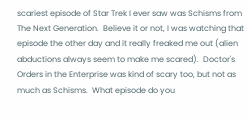scariest episode of Star Trek I ever saw was Schisms from The Next Generation.  Believe it or not, I was watching that episode the other day and it really freaked me out (alien abductions always seem to make me scared).  Doctor's Orders in the Enterprise was kind of scary too, but not as much as Schisms.  What episode do you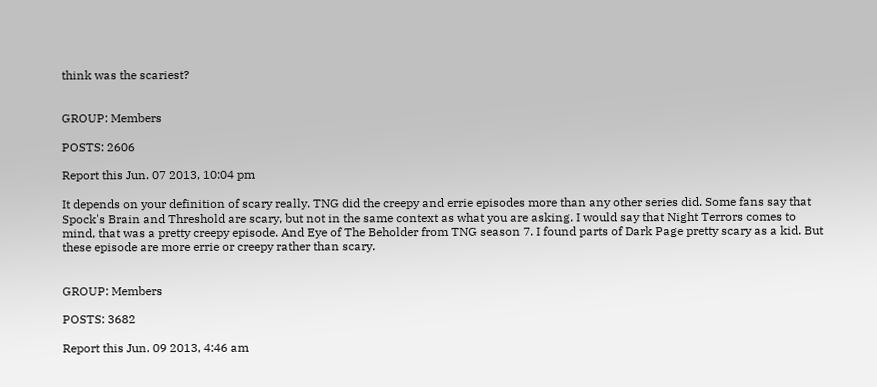think was the scariest?


GROUP: Members

POSTS: 2606

Report this Jun. 07 2013, 10:04 pm

It depends on your definition of scary really. TNG did the creepy and errie episodes more than any other series did. Some fans say that Spock's Brain and Threshold are scary, but not in the same context as what you are asking. I would say that Night Terrors comes to mind, that was a pretty creepy episode. And Eye of The Beholder from TNG season 7. I found parts of Dark Page pretty scary as a kid. But these episode are more errie or creepy rather than scary.


GROUP: Members

POSTS: 3682

Report this Jun. 09 2013, 4:46 am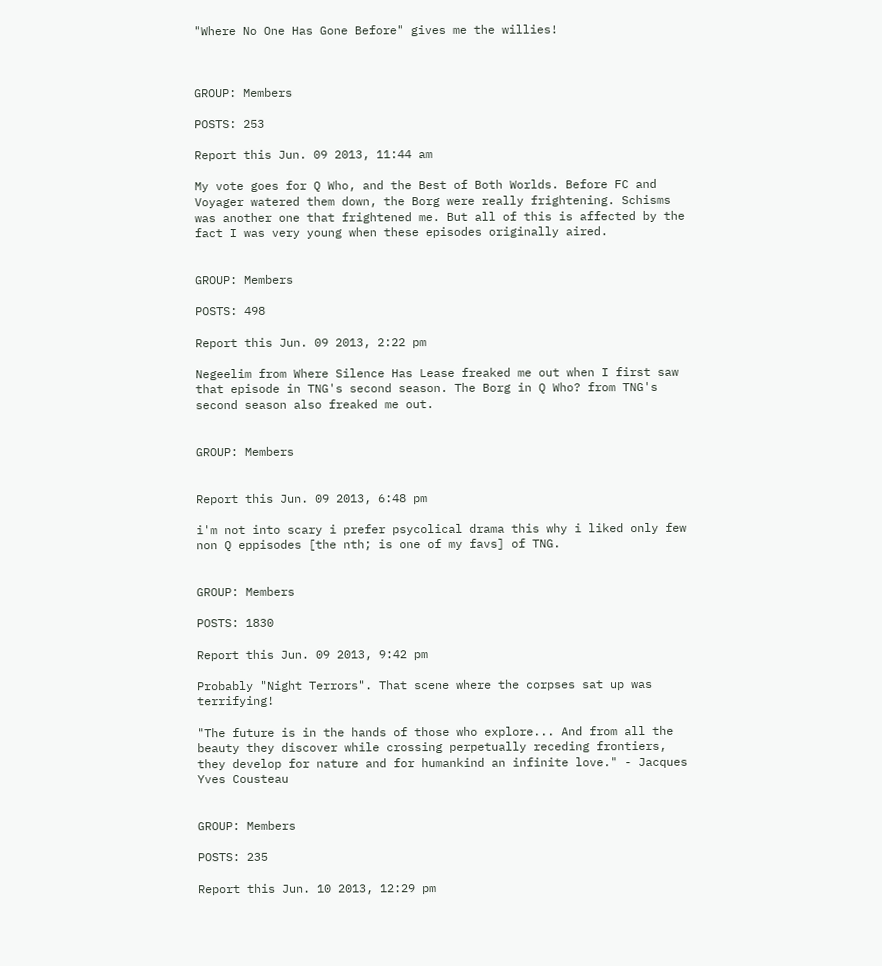"Where No One Has Gone Before" gives me the willies!



GROUP: Members

POSTS: 253

Report this Jun. 09 2013, 11:44 am

My vote goes for Q Who, and the Best of Both Worlds. Before FC and Voyager watered them down, the Borg were really frightening. Schisms was another one that frightened me. But all of this is affected by the fact I was very young when these episodes originally aired.


GROUP: Members

POSTS: 498

Report this Jun. 09 2013, 2:22 pm

Negeelim from Where Silence Has Lease freaked me out when I first saw that episode in TNG's second season. The Borg in Q Who? from TNG's second season also freaked me out.


GROUP: Members


Report this Jun. 09 2013, 6:48 pm

i'm not into scary i prefer psycolical drama this why i liked only few non Q eppisodes [the nth; is one of my favs] of TNG.


GROUP: Members

POSTS: 1830

Report this Jun. 09 2013, 9:42 pm

Probably "Night Terrors". That scene where the corpses sat up was terrifying!

"The future is in the hands of those who explore... And from all the beauty they discover while crossing perpetually receding frontiers, they develop for nature and for humankind an infinite love." - Jacques Yves Cousteau


GROUP: Members

POSTS: 235

Report this Jun. 10 2013, 12:29 pm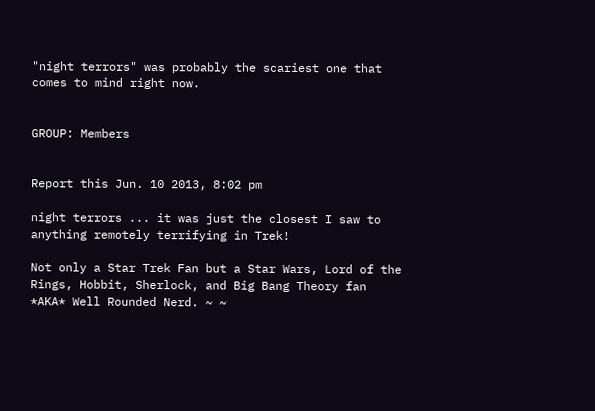"night terrors" was probably the scariest one that comes to mind right now.


GROUP: Members


Report this Jun. 10 2013, 8:02 pm

night terrors ... it was just the closest I saw to anything remotely terrifying in Trek!

Not only a Star Trek Fan but a Star Wars, Lord of the Rings, Hobbit, Sherlock, and Big Bang Theory fan *AKA* Well Rounded Nerd. ~ ~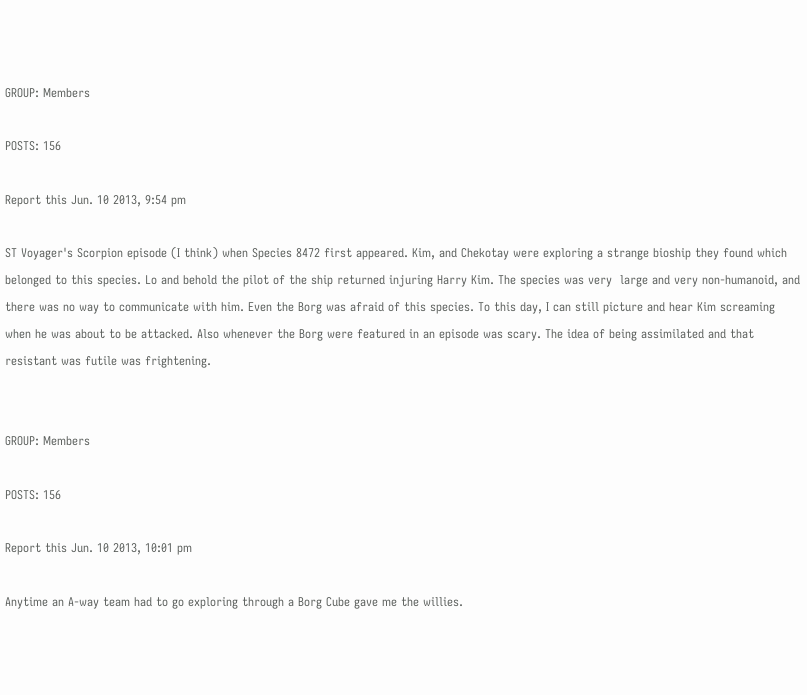GROUP: Members

POSTS: 156

Report this Jun. 10 2013, 9:54 pm

ST Voyager's Scorpion episode (I think) when Species 8472 first appeared. Kim, and Chekotay were exploring a strange bioship they found which belonged to this species. Lo and behold the pilot of the ship returned injuring Harry Kim. The species was very  large and very non-humanoid, and there was no way to communicate with him. Even the Borg was afraid of this species. To this day, I can still picture and hear Kim screaming when he was about to be attacked. Also whenever the Borg were featured in an episode was scary. The idea of being assimilated and that resistant was futile was frightening.


GROUP: Members

POSTS: 156

Report this Jun. 10 2013, 10:01 pm

Anytime an A-way team had to go exploring through a Borg Cube gave me the willies.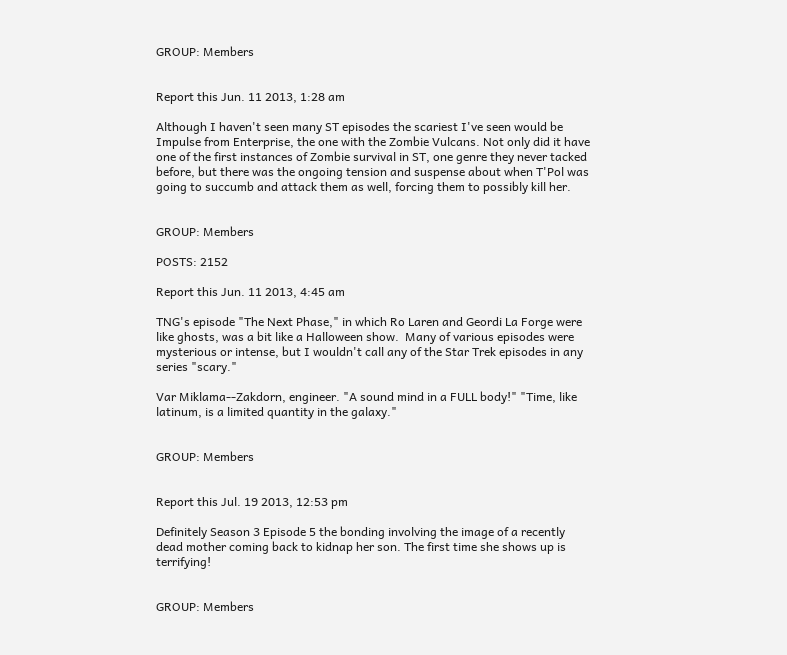GROUP: Members


Report this Jun. 11 2013, 1:28 am

Although I haven't seen many ST episodes the scariest I've seen would be Impulse from Enterprise, the one with the Zombie Vulcans. Not only did it have one of the first instances of Zombie survival in ST, one genre they never tacked before, but there was the ongoing tension and suspense about when T'Pol was going to succumb and attack them as well, forcing them to possibly kill her.


GROUP: Members

POSTS: 2152

Report this Jun. 11 2013, 4:45 am

TNG's episode "The Next Phase," in which Ro Laren and Geordi La Forge were like ghosts, was a bit like a Halloween show.  Many of various episodes were mysterious or intense, but I wouldn't call any of the Star Trek episodes in any series "scary."

Var Miklama--Zakdorn, engineer. "A sound mind in a FULL body!" "Time, like latinum, is a limited quantity in the galaxy."


GROUP: Members


Report this Jul. 19 2013, 12:53 pm

Definitely Season 3 Episode 5 the bonding involving the image of a recently dead mother coming back to kidnap her son. The first time she shows up is terrifying!


GROUP: Members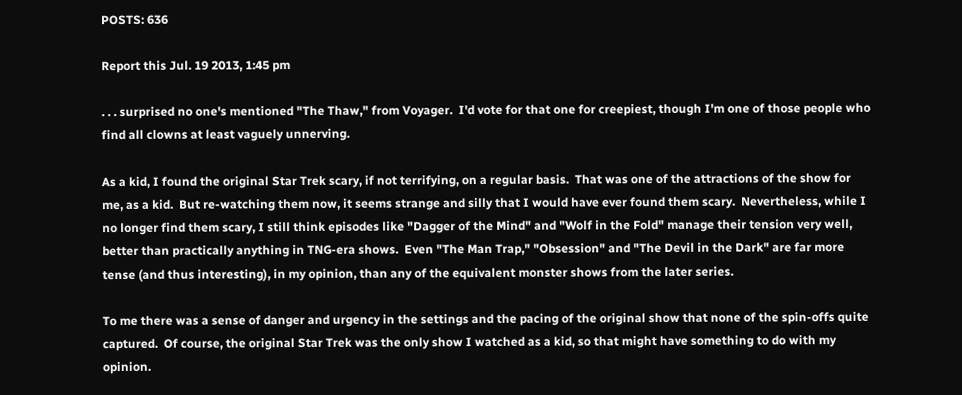POSTS: 636

Report this Jul. 19 2013, 1:45 pm

. . . surprised no one's mentioned "The Thaw," from Voyager.  I'd vote for that one for creepiest, though I'm one of those people who find all clowns at least vaguely unnerving.

As a kid, I found the original Star Trek scary, if not terrifying, on a regular basis.  That was one of the attractions of the show for me, as a kid.  But re-watching them now, it seems strange and silly that I would have ever found them scary.  Nevertheless, while I no longer find them scary, I still think episodes like "Dagger of the Mind" and "Wolf in the Fold" manage their tension very well, better than practically anything in TNG-era shows.  Even "The Man Trap," "Obsession" and "The Devil in the Dark" are far more tense (and thus interesting), in my opinion, than any of the equivalent monster shows from the later series.

To me there was a sense of danger and urgency in the settings and the pacing of the original show that none of the spin-offs quite captured.  Of course, the original Star Trek was the only show I watched as a kid, so that might have something to do with my opinion.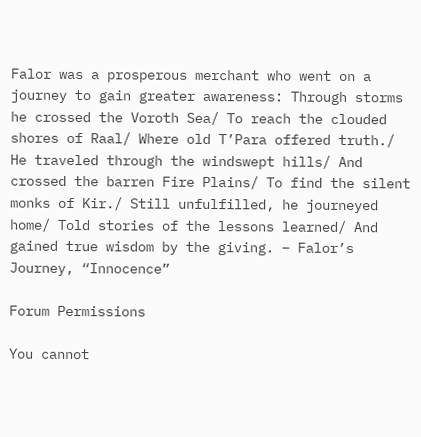Falor was a prosperous merchant who went on a journey to gain greater awareness: Through storms he crossed the Voroth Sea/ To reach the clouded shores of Raal/ Where old T’Para offered truth./ He traveled through the windswept hills/ And crossed the barren Fire Plains/ To find the silent monks of Kir./ Still unfulfilled, he journeyed home/ Told stories of the lessons learned/ And gained true wisdom by the giving. – Falor’s Journey, “Innocence”

Forum Permissions

You cannot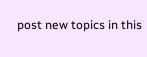post new topics in this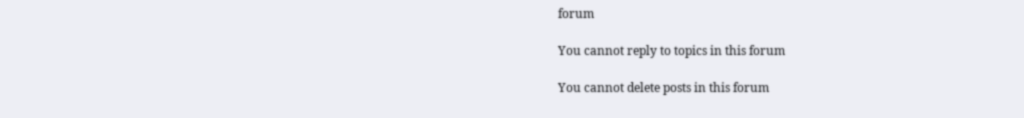forum

You cannot reply to topics in this forum

You cannot delete posts in this forum